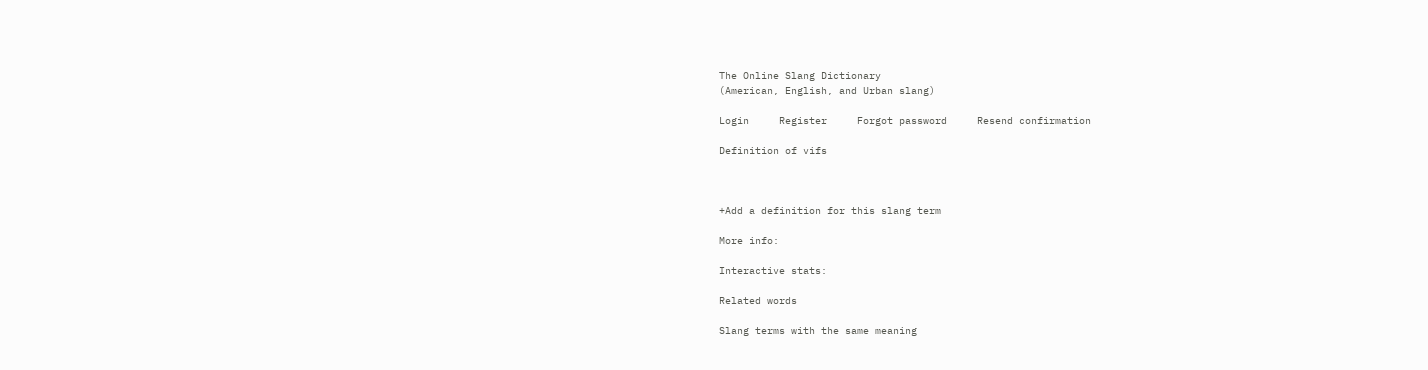The Online Slang Dictionary
(American, English, and Urban slang)

Login     Register     Forgot password     Resend confirmation

Definition of vifs



+Add a definition for this slang term

More info:

Interactive stats:

Related words

Slang terms with the same meaning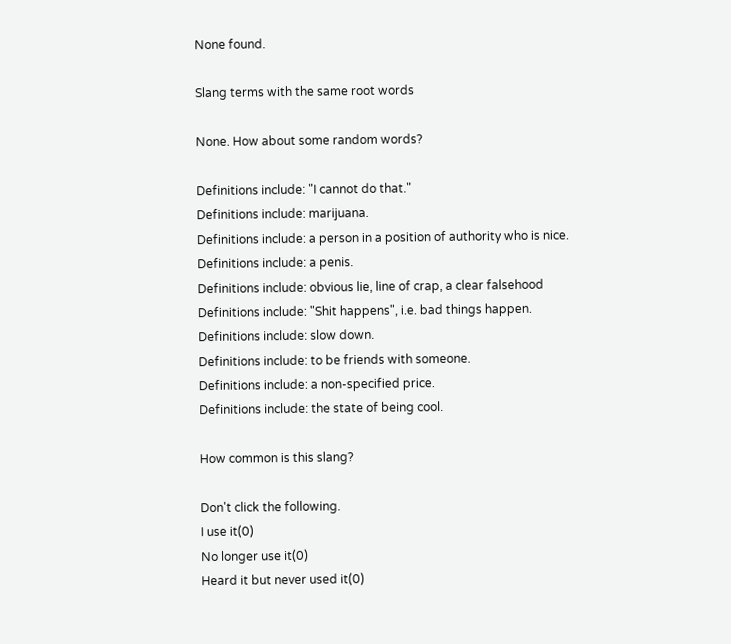None found.

Slang terms with the same root words

None. How about some random words?

Definitions include: "I cannot do that."
Definitions include: marijuana.
Definitions include: a person in a position of authority who is nice.
Definitions include: a penis.
Definitions include: obvious lie, line of crap, a clear falsehood
Definitions include: "Shit happens", i.e. bad things happen.
Definitions include: slow down.
Definitions include: to be friends with someone.
Definitions include: a non-specified price.
Definitions include: the state of being cool.

How common is this slang?

Don't click the following.
I use it(0)
No longer use it(0)
Heard it but never used it(0)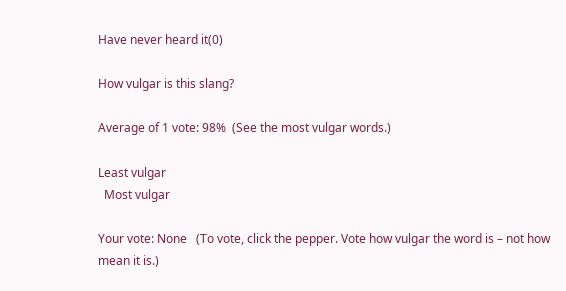Have never heard it(0)

How vulgar is this slang?

Average of 1 vote: 98%  (See the most vulgar words.)

Least vulgar
  Most vulgar

Your vote: None   (To vote, click the pepper. Vote how vulgar the word is – not how mean it is.)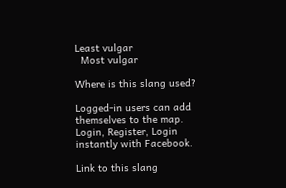Least vulgar
  Most vulgar

Where is this slang used?

Logged-in users can add themselves to the map. Login, Register, Login instantly with Facebook.

Link to this slang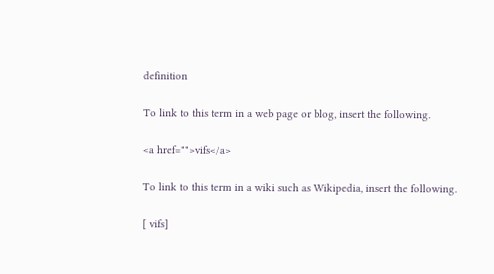definition

To link to this term in a web page or blog, insert the following.

<a href="">vifs</a>

To link to this term in a wiki such as Wikipedia, insert the following.

[ vifs]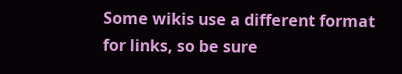Some wikis use a different format for links, so be sure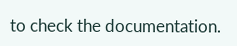to check the documentation.